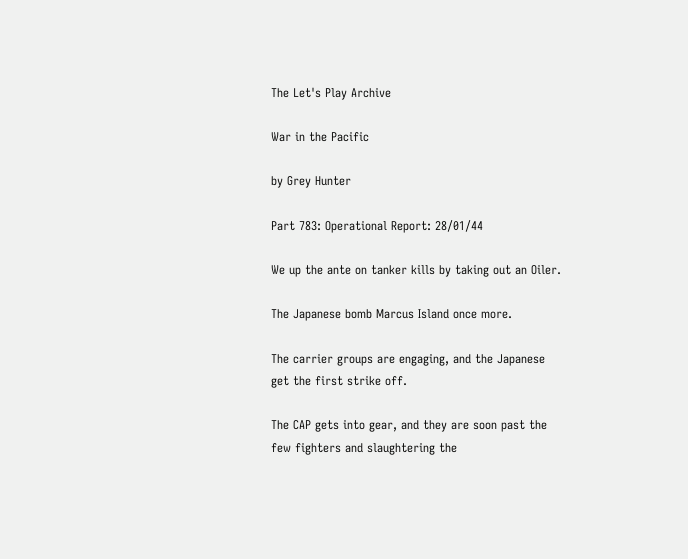The Let's Play Archive

War in the Pacific

by Grey Hunter

Part 783: Operational Report: 28/01/44

We up the ante on tanker kills by taking out an Oiler.

The Japanese bomb Marcus Island once more.

The carrier groups are engaging, and the Japanese get the first strike off.

The CAP gets into gear, and they are soon past the few fighters and slaughtering the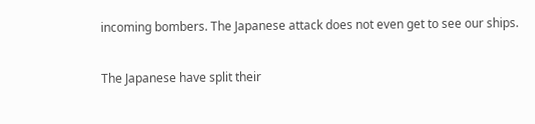incoming bombers. The Japanese attack does not even get to see our ships.

The Japanese have split their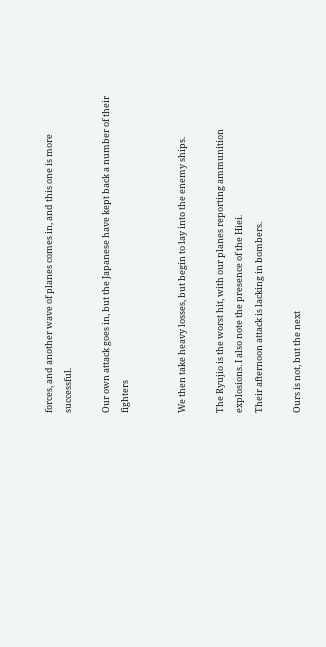forces, and another wave of planes comes in, and this one is more successful.

Our own attack goes in, but the Japanese have kept back a number of their fighters


We then take heavy losses, but begin to lay into the enemy ships.

The Ryujio is the worst hit, with our planes reporting ammunition explosions. I also note the presence of the Hiei.
Their afternoon attack is lacking in bombers.

Ours is not, but the next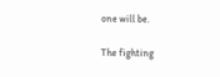one will be.

The fighting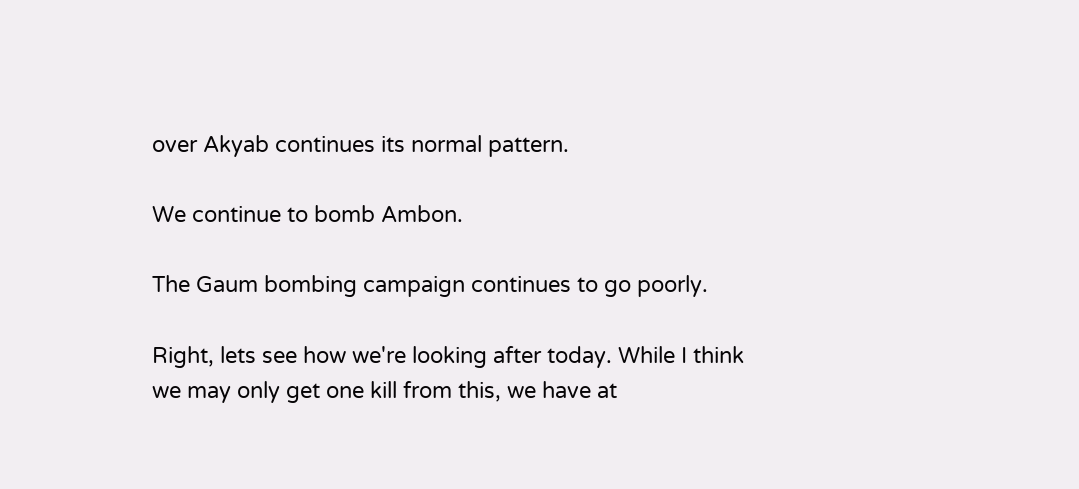over Akyab continues its normal pattern.

We continue to bomb Ambon.

The Gaum bombing campaign continues to go poorly.

Right, lets see how we're looking after today. While I think we may only get one kill from this, we have at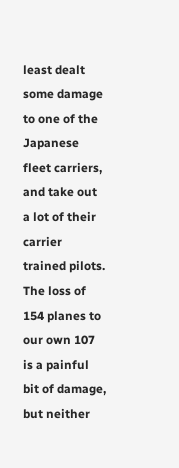least dealt some damage to one of the Japanese fleet carriers, and take out a lot of their carrier trained pilots. The loss of 154 planes to our own 107 is a painful bit of damage, but neither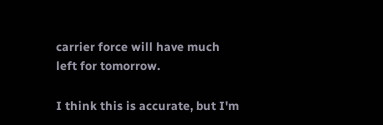carrier force will have much left for tomorrow.

I think this is accurate, but I'm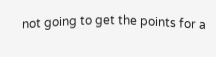not going to get the points for a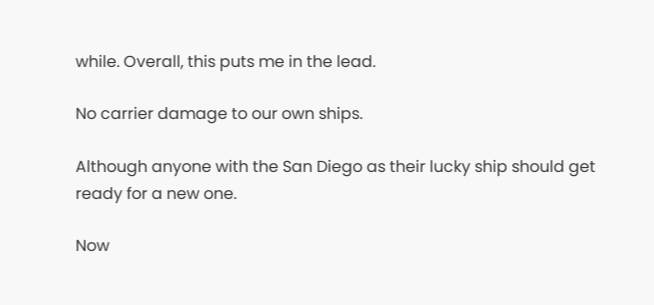while. Overall, this puts me in the lead.

No carrier damage to our own ships.

Although anyone with the San Diego as their lucky ship should get ready for a new one.

Now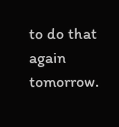to do that again tomorrow.